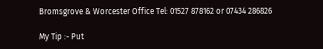Bromsgrove & Worcester Office Tel: 01527 878162 or 07434 286826

My Tip :- Put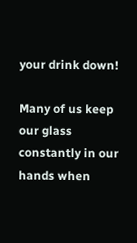your drink down!

Many of us keep our glass constantly in our hands when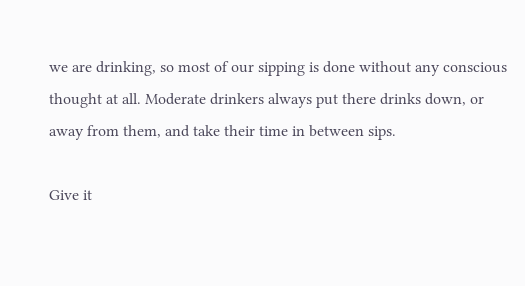we are drinking, so most of our sipping is done without any conscious thought at all. Moderate drinkers always put there drinks down, or away from them, and take their time in between sips.

Give it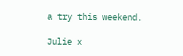a try this weekend.

Julie x